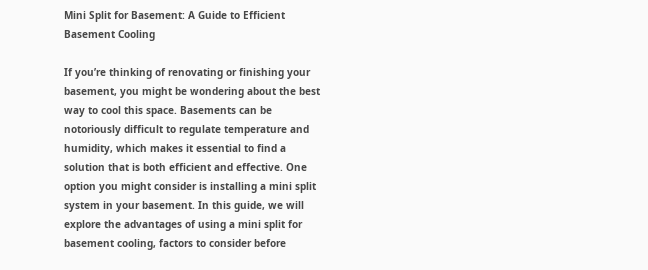Mini Split for Basement: A Guide to Efficient Basement Cooling

If you’re thinking of renovating or finishing your basement, you might be wondering about the best way to cool this space. Basements can be notoriously difficult to regulate temperature and humidity, which makes it essential to find a solution that is both efficient and effective. One option you might consider is installing a mini split system in your basement. In this guide, we will explore the advantages of using a mini split for basement cooling, factors to consider before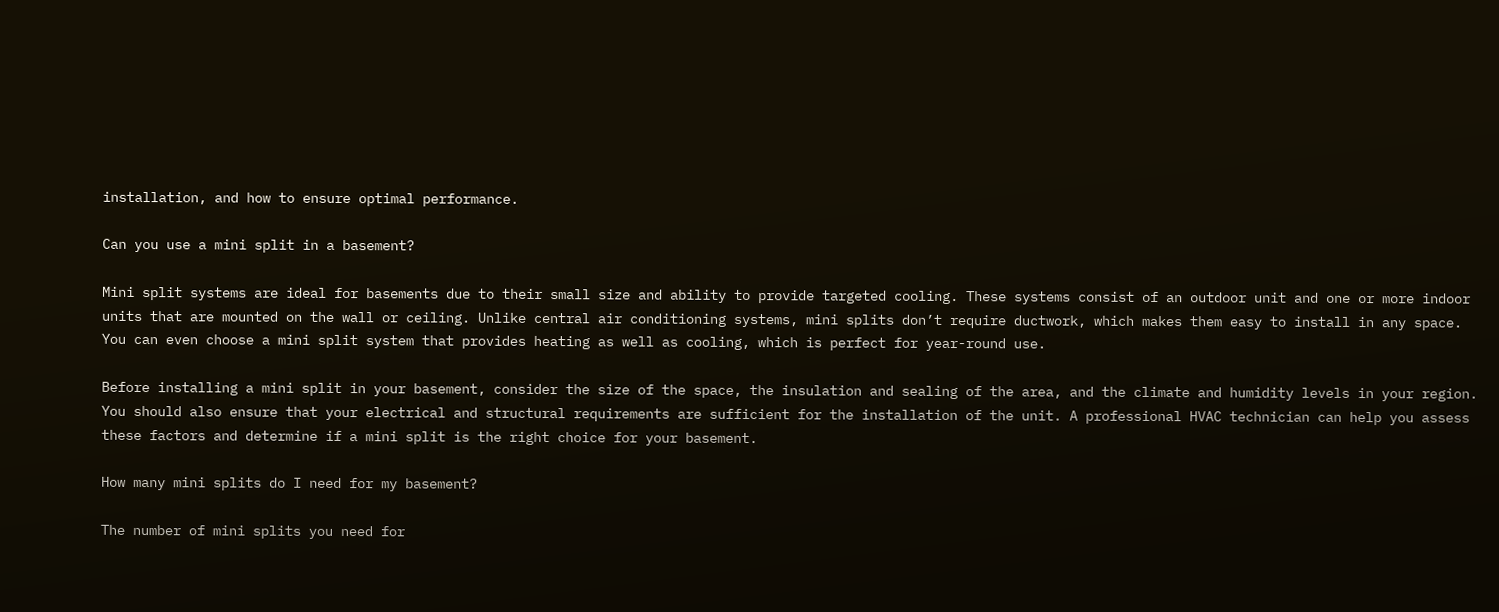installation, and how to ensure optimal performance.

Can you use a mini split in a basement?

Mini split systems are ideal for basements due to their small size and ability to provide targeted cooling. These systems consist of an outdoor unit and one or more indoor units that are mounted on the wall or ceiling. Unlike central air conditioning systems, mini splits don’t require ductwork, which makes them easy to install in any space. You can even choose a mini split system that provides heating as well as cooling, which is perfect for year-round use.

Before installing a mini split in your basement, consider the size of the space, the insulation and sealing of the area, and the climate and humidity levels in your region. You should also ensure that your electrical and structural requirements are sufficient for the installation of the unit. A professional HVAC technician can help you assess these factors and determine if a mini split is the right choice for your basement.

How many mini splits do I need for my basement?

The number of mini splits you need for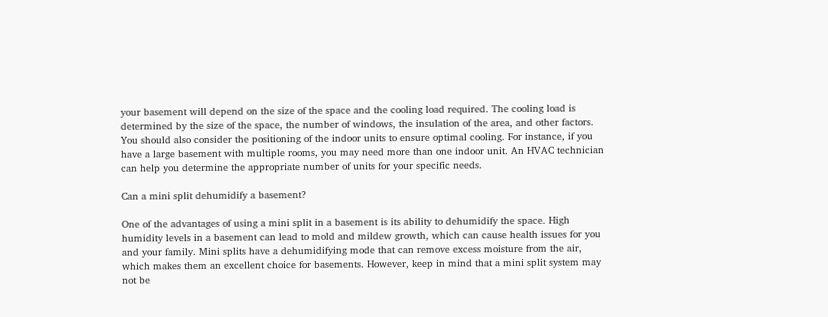your basement will depend on the size of the space and the cooling load required. The cooling load is determined by the size of the space, the number of windows, the insulation of the area, and other factors. You should also consider the positioning of the indoor units to ensure optimal cooling. For instance, if you have a large basement with multiple rooms, you may need more than one indoor unit. An HVAC technician can help you determine the appropriate number of units for your specific needs.

Can a mini split dehumidify a basement?

One of the advantages of using a mini split in a basement is its ability to dehumidify the space. High humidity levels in a basement can lead to mold and mildew growth, which can cause health issues for you and your family. Mini splits have a dehumidifying mode that can remove excess moisture from the air, which makes them an excellent choice for basements. However, keep in mind that a mini split system may not be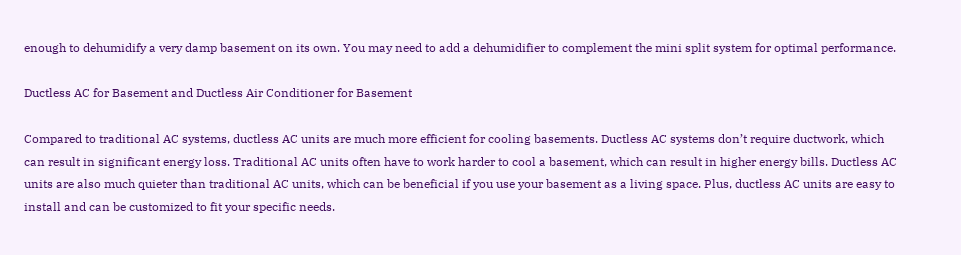enough to dehumidify a very damp basement on its own. You may need to add a dehumidifier to complement the mini split system for optimal performance.

Ductless AC for Basement and Ductless Air Conditioner for Basement

Compared to traditional AC systems, ductless AC units are much more efficient for cooling basements. Ductless AC systems don’t require ductwork, which can result in significant energy loss. Traditional AC units often have to work harder to cool a basement, which can result in higher energy bills. Ductless AC units are also much quieter than traditional AC units, which can be beneficial if you use your basement as a living space. Plus, ductless AC units are easy to install and can be customized to fit your specific needs.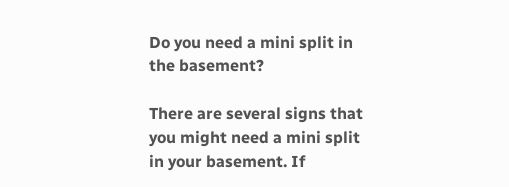Do you need a mini split in the basement?

There are several signs that you might need a mini split in your basement. If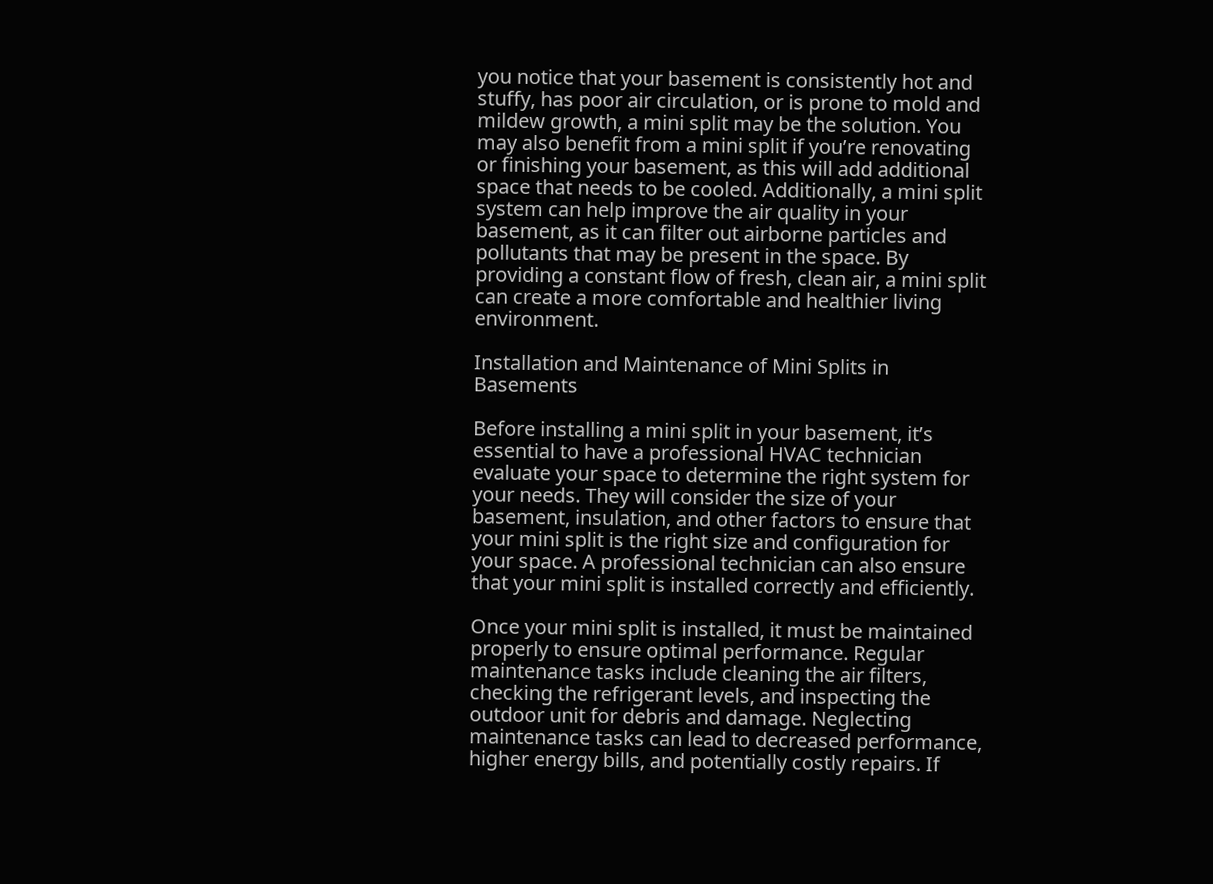you notice that your basement is consistently hot and stuffy, has poor air circulation, or is prone to mold and mildew growth, a mini split may be the solution. You may also benefit from a mini split if you’re renovating or finishing your basement, as this will add additional space that needs to be cooled. Additionally, a mini split system can help improve the air quality in your basement, as it can filter out airborne particles and pollutants that may be present in the space. By providing a constant flow of fresh, clean air, a mini split can create a more comfortable and healthier living environment.

Installation and Maintenance of Mini Splits in Basements

Before installing a mini split in your basement, it’s essential to have a professional HVAC technician evaluate your space to determine the right system for your needs. They will consider the size of your basement, insulation, and other factors to ensure that your mini split is the right size and configuration for your space. A professional technician can also ensure that your mini split is installed correctly and efficiently.

Once your mini split is installed, it must be maintained properly to ensure optimal performance. Regular maintenance tasks include cleaning the air filters, checking the refrigerant levels, and inspecting the outdoor unit for debris and damage. Neglecting maintenance tasks can lead to decreased performance, higher energy bills, and potentially costly repairs. If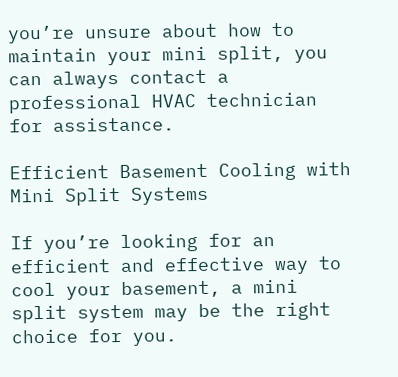you’re unsure about how to maintain your mini split, you can always contact a professional HVAC technician for assistance.

Efficient Basement Cooling with Mini Split Systems

If you’re looking for an efficient and effective way to cool your basement, a mini split system may be the right choice for you.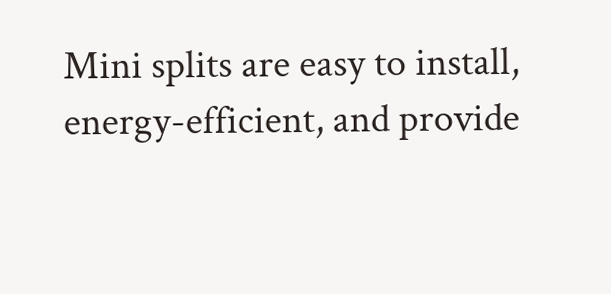Mini splits are easy to install, energy-efficient, and provide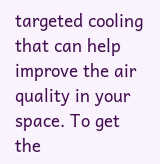targeted cooling that can help improve the air quality in your space. To get the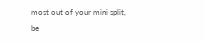most out of your mini split, be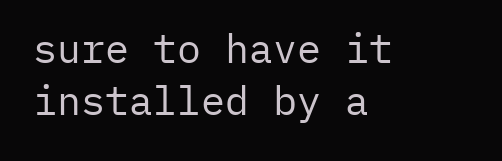sure to have it installed by a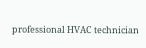professional HVAC technician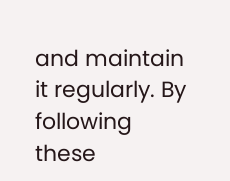and maintain it regularly. By following these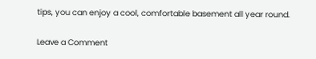tips, you can enjoy a cool, comfortable basement all year round.

Leave a Comment